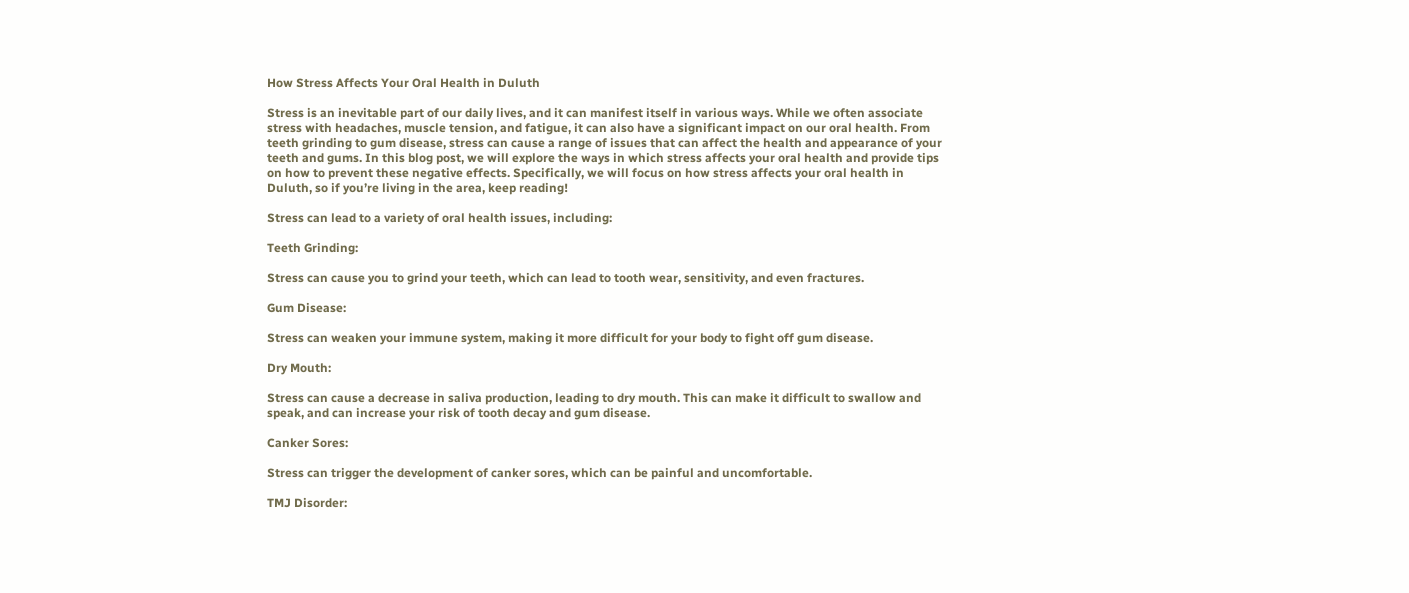How Stress Affects Your Oral Health in Duluth

Stress is an inevitable part of our daily lives, and it can manifest itself in various ways. While we often associate stress with headaches, muscle tension, and fatigue, it can also have a significant impact on our oral health. From teeth grinding to gum disease, stress can cause a range of issues that can affect the health and appearance of your teeth and gums. In this blog post, we will explore the ways in which stress affects your oral health and provide tips on how to prevent these negative effects. Specifically, we will focus on how stress affects your oral health in Duluth, so if you’re living in the area, keep reading!

Stress can lead to a variety of oral health issues, including:

Teeth Grinding:

Stress can cause you to grind your teeth, which can lead to tooth wear, sensitivity, and even fractures.

Gum Disease:

Stress can weaken your immune system, making it more difficult for your body to fight off gum disease.

Dry Mouth:

Stress can cause a decrease in saliva production, leading to dry mouth. This can make it difficult to swallow and speak, and can increase your risk of tooth decay and gum disease.

Canker Sores:

Stress can trigger the development of canker sores, which can be painful and uncomfortable.

TMJ Disorder: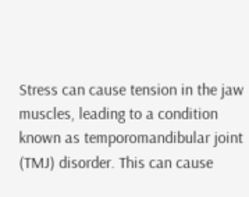Stress can cause tension in the jaw muscles, leading to a condition known as temporomandibular joint (TMJ) disorder. This can cause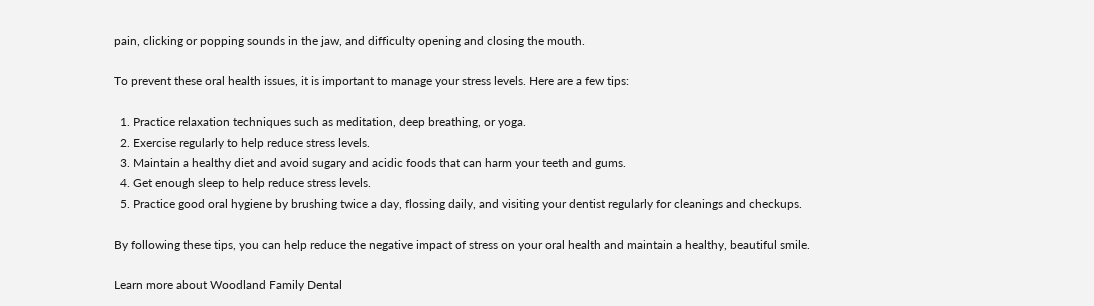pain, clicking or popping sounds in the jaw, and difficulty opening and closing the mouth.

To prevent these oral health issues, it is important to manage your stress levels. Here are a few tips:

  1. Practice relaxation techniques such as meditation, deep breathing, or yoga.
  2. Exercise regularly to help reduce stress levels.
  3. Maintain a healthy diet and avoid sugary and acidic foods that can harm your teeth and gums.
  4. Get enough sleep to help reduce stress levels.
  5. Practice good oral hygiene by brushing twice a day, flossing daily, and visiting your dentist regularly for cleanings and checkups.

By following these tips, you can help reduce the negative impact of stress on your oral health and maintain a healthy, beautiful smile.

Learn more about Woodland Family Dental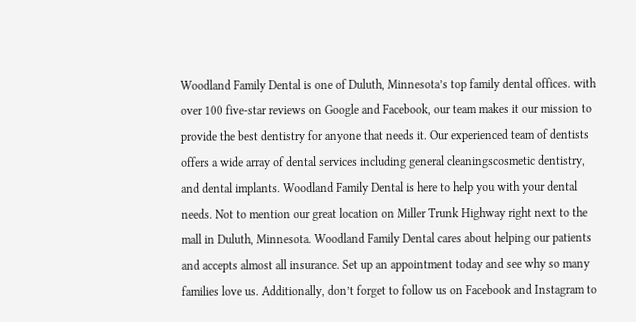Woodland Family Dental is one of Duluth, Minnesota’s top family dental offices. with over 100 five-star reviews on Google and Facebook, our team makes it our mission to provide the best dentistry for anyone that needs it. Our experienced team of dentists offers a wide array of dental services including general cleaningscosmetic dentistry, and dental implants. Woodland Family Dental is here to help you with your dental needs. Not to mention our great location on Miller Trunk Highway right next to the mall in Duluth, Minnesota. Woodland Family Dental cares about helping our patients and accepts almost all insurance. Set up an appointment today and see why so many families love us. Additionally, don’t forget to follow us on Facebook and Instagram to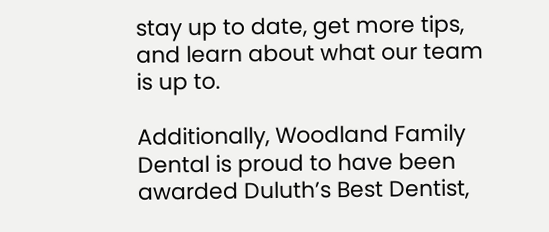stay up to date, get more tips, and learn about what our team is up to.

Additionally, Woodland Family Dental is proud to have been awarded Duluth’s Best Dentist,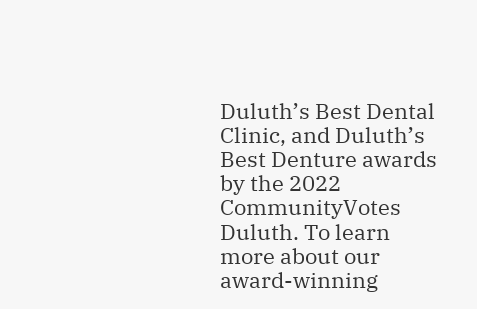Duluth’s Best Dental Clinic, and Duluth’s Best Denture awards by the 2022 CommunityVotes Duluth. To learn more about our award-winning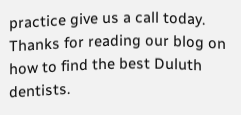practice give us a call today. Thanks for reading our blog on how to find the best Duluth dentists.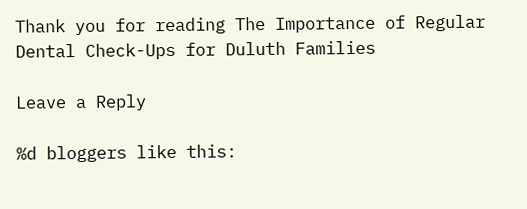Thank you for reading The Importance of Regular Dental Check-Ups for Duluth Families

Leave a Reply

%d bloggers like this: